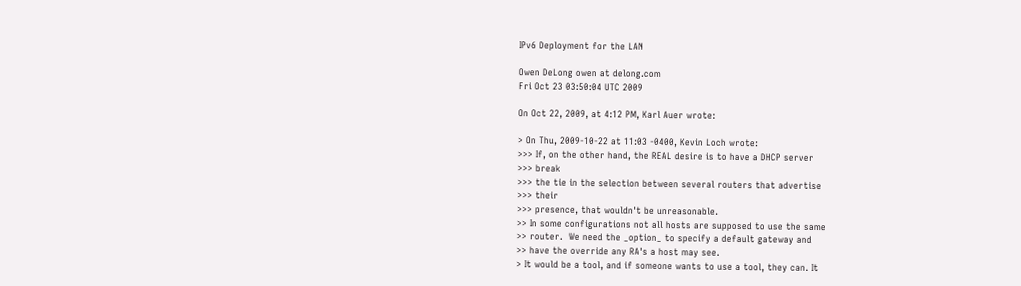IPv6 Deployment for the LAN

Owen DeLong owen at delong.com
Fri Oct 23 03:50:04 UTC 2009

On Oct 22, 2009, at 4:12 PM, Karl Auer wrote:

> On Thu, 2009-10-22 at 11:03 -0400, Kevin Loch wrote:
>>> If, on the other hand, the REAL desire is to have a DHCP server
>>> break
>>> the tie in the selection between several routers that advertise
>>> their
>>> presence, that wouldn't be unreasonable.
>> In some configurations not all hosts are supposed to use the same
>> router.  We need the _option_ to specify a default gateway and
>> have the override any RA's a host may see.
> It would be a tool, and if someone wants to use a tool, they can. It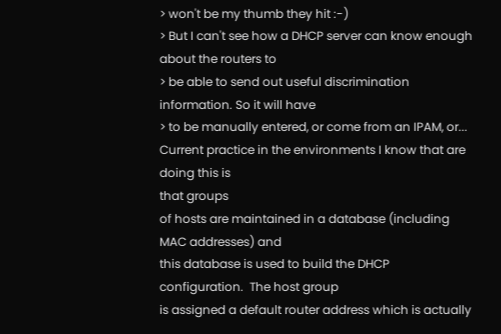> won't be my thumb they hit :-)
> But I can't see how a DHCP server can know enough about the routers to
> be able to send out useful discrimination information. So it will have
> to be manually entered, or come from an IPAM, or...
Current practice in the environments I know that are doing this is
that groups
of hosts are maintained in a database (including MAC addresses) and
this database is used to build the DHCP configuration.  The host group
is assigned a default router address which is actually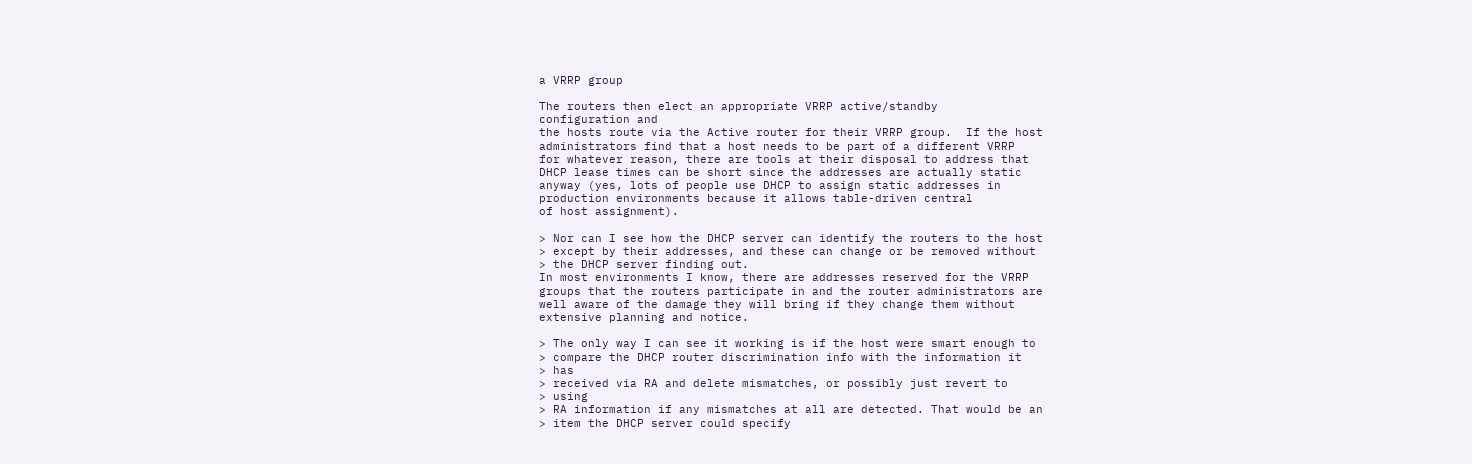a VRRP group

The routers then elect an appropriate VRRP active/standby
configuration and
the hosts route via the Active router for their VRRP group.  If the host
administrators find that a host needs to be part of a different VRRP
for whatever reason, there are tools at their disposal to address that
DHCP lease times can be short since the addresses are actually static
anyway (yes, lots of people use DHCP to assign static addresses in
production environments because it allows table-driven central
of host assignment).

> Nor can I see how the DHCP server can identify the routers to the host
> except by their addresses, and these can change or be removed without
> the DHCP server finding out.
In most environments I know, there are addresses reserved for the VRRP
groups that the routers participate in and the router administrators are
well aware of the damage they will bring if they change them without
extensive planning and notice.

> The only way I can see it working is if the host were smart enough to
> compare the DHCP router discrimination info with the information it
> has
> received via RA and delete mismatches, or possibly just revert to
> using
> RA information if any mismatches at all are detected. That would be an
> item the DHCP server could specify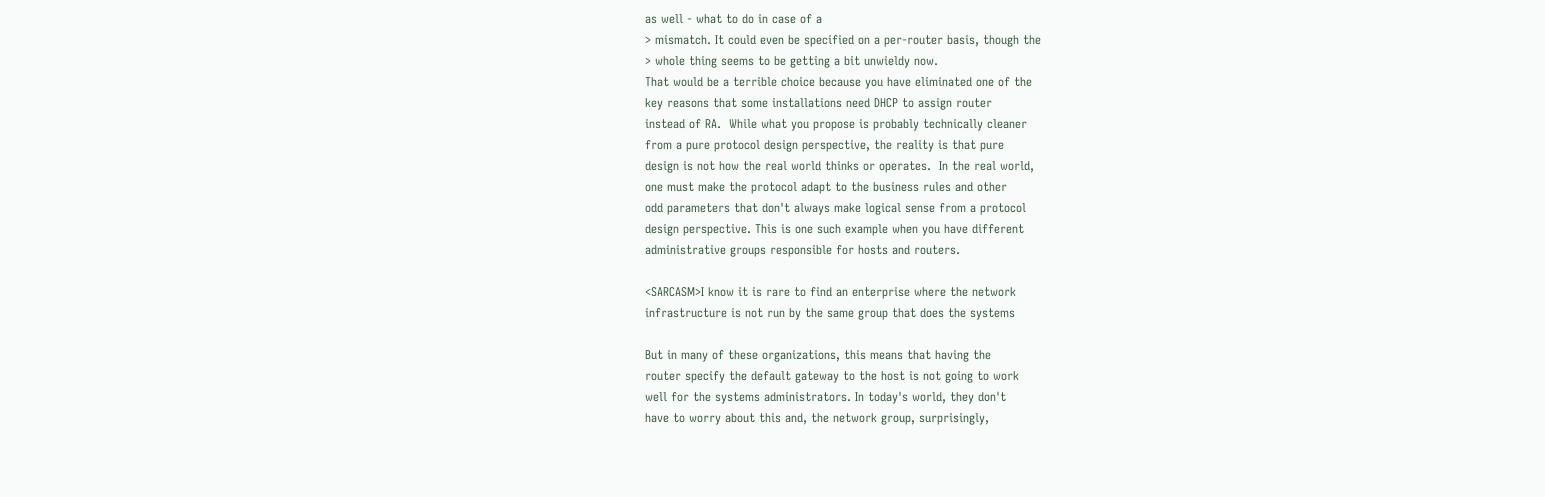as well - what to do in case of a
> mismatch. It could even be specified on a per-router basis, though the
> whole thing seems to be getting a bit unwieldy now.
That would be a terrible choice because you have eliminated one of the
key reasons that some installations need DHCP to assign router
instead of RA.  While what you propose is probably technically cleaner
from a pure protocol design perspective, the reality is that pure
design is not how the real world thinks or operates.  In the real world,
one must make the protocol adapt to the business rules and other
odd parameters that don't always make logical sense from a protocol
design perspective. This is one such example when you have different
administrative groups responsible for hosts and routers.

<SARCASM>I know it is rare to find an enterprise where the network
infrastructure is not run by the same group that does the systems

But in many of these organizations, this means that having the
router specify the default gateway to the host is not going to work
well for the systems administrators. In today's world, they don't
have to worry about this and, the network group, surprisingly,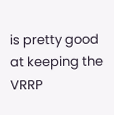is pretty good at keeping the VRRP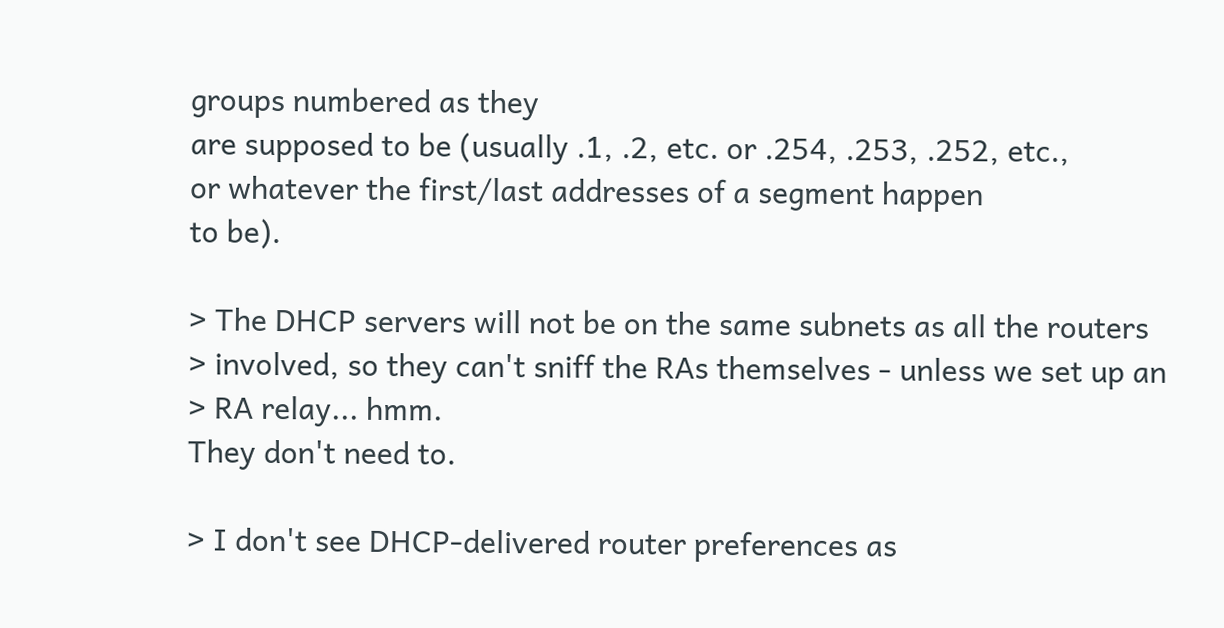groups numbered as they
are supposed to be (usually .1, .2, etc. or .254, .253, .252, etc.,
or whatever the first/last addresses of a segment happen
to be).

> The DHCP servers will not be on the same subnets as all the routers
> involved, so they can't sniff the RAs themselves - unless we set up an
> RA relay... hmm.
They don't need to.

> I don't see DHCP-delivered router preferences as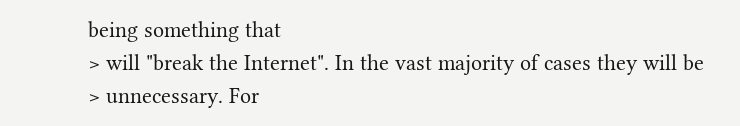being something that
> will "break the Internet". In the vast majority of cases they will be
> unnecessary. For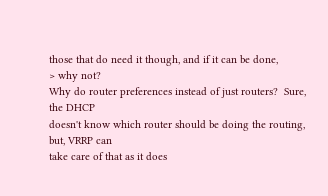those that do need it though, and if it can be done,
> why not?
Why do router preferences instead of just routers?  Sure, the DHCP
doesn't know which router should be doing the routing, but, VRRP can
take care of that as it does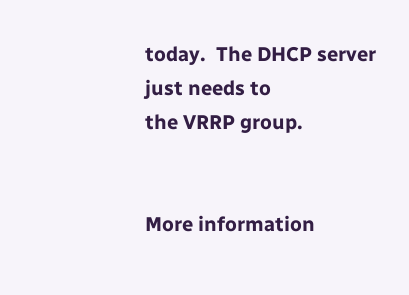today.  The DHCP server just needs to
the VRRP group.


More information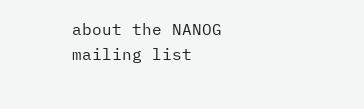about the NANOG mailing list